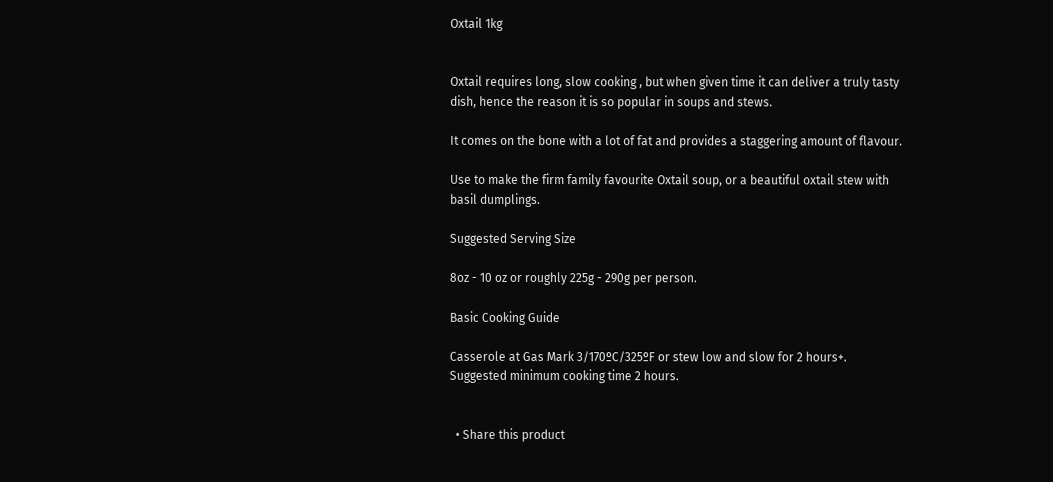Oxtail 1kg


Oxtail requires long, slow cooking , but when given time it can deliver a truly tasty dish, hence the reason it is so popular in soups and stews.

It comes on the bone with a lot of fat and provides a staggering amount of flavour.

Use to make the firm family favourite Oxtail soup, or a beautiful oxtail stew with basil dumplings.

Suggested Serving Size

8oz - 10 oz or roughly 225g - 290g per person.

Basic Cooking Guide

Casserole at Gas Mark 3/170ºC/325ºF or stew low and slow for 2 hours+. Suggested minimum cooking time 2 hours.


  • Share this product